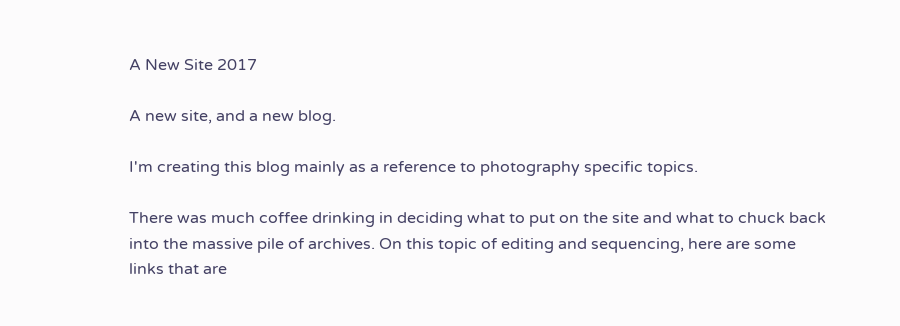A New Site 2017

A new site, and a new blog.

I'm creating this blog mainly as a reference to photography specific topics.

There was much coffee drinking in deciding what to put on the site and what to chuck back into the massive pile of archives. On this topic of editing and sequencing, here are some links that are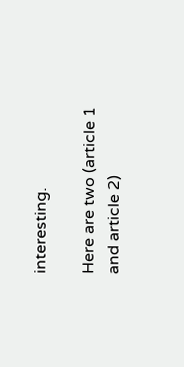interesting.

Here are two (article 1 and article 2)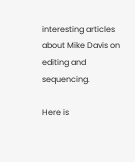interesting articles about Mike Davis on editing and sequencing.

Here is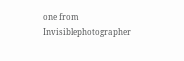one from Invisiblephotographer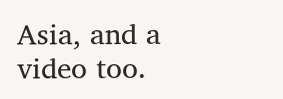Asia, and a video too.